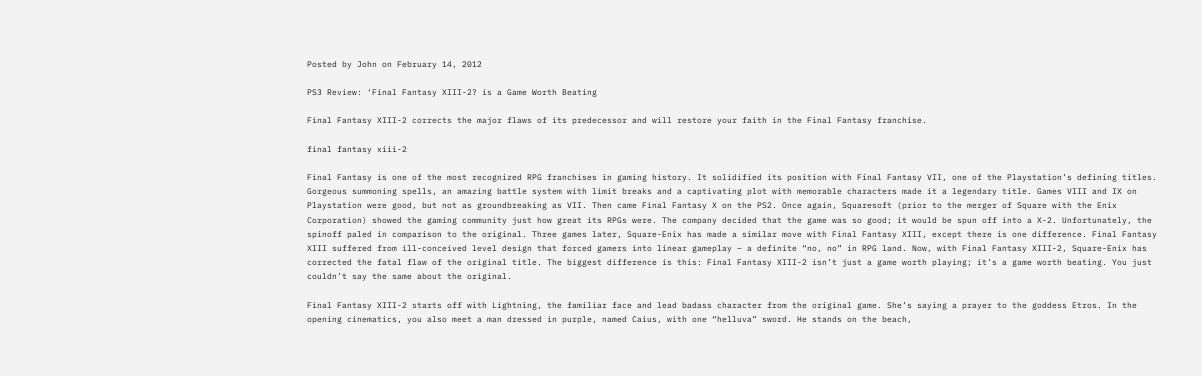Posted by John on February 14, 2012

PS3 Review: ‘Final Fantasy XIII-2? is a Game Worth Beating

Final Fantasy XIII-2 corrects the major flaws of its predecessor and will restore your faith in the Final Fantasy franchise.

final fantasy xiii-2

Final Fantasy is one of the most recognized RPG franchises in gaming history. It solidified its position with Final Fantasy VII, one of the Playstation’s defining titles. Gorgeous summoning spells, an amazing battle system with limit breaks and a captivating plot with memorable characters made it a legendary title. Games VIII and IX on Playstation were good, but not as groundbreaking as VII. Then came Final Fantasy X on the PS2. Once again, Squaresoft (prior to the merger of Square with the Enix Corporation) showed the gaming community just how great its RPGs were. The company decided that the game was so good; it would be spun off into a X-2. Unfortunately, the spinoff paled in comparison to the original. Three games later, Square-Enix has made a similar move with Final Fantasy XIII, except there is one difference. Final Fantasy XIII suffered from ill-conceived level design that forced gamers into linear gameplay – a definite “no, no” in RPG land. Now, with Final Fantasy XIII-2, Square-Enix has corrected the fatal flaw of the original title. The biggest difference is this: Final Fantasy XIII-2 isn’t just a game worth playing; it’s a game worth beating. You just couldn’t say the same about the original.

Final Fantasy XIII-2 starts off with Lightning, the familiar face and lead badass character from the original game. She’s saying a prayer to the goddess Etros. In the opening cinematics, you also meet a man dressed in purple, named Caius, with one “helluva” sword. He stands on the beach,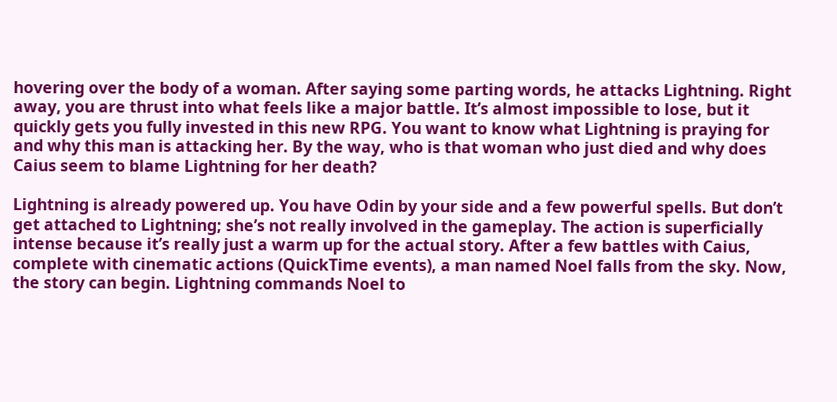hovering over the body of a woman. After saying some parting words, he attacks Lightning. Right away, you are thrust into what feels like a major battle. It’s almost impossible to lose, but it quickly gets you fully invested in this new RPG. You want to know what Lightning is praying for and why this man is attacking her. By the way, who is that woman who just died and why does Caius seem to blame Lightning for her death?

Lightning is already powered up. You have Odin by your side and a few powerful spells. But don’t get attached to Lightning; she’s not really involved in the gameplay. The action is superficially intense because it’s really just a warm up for the actual story. After a few battles with Caius, complete with cinematic actions (QuickTime events), a man named Noel falls from the sky. Now, the story can begin. Lightning commands Noel to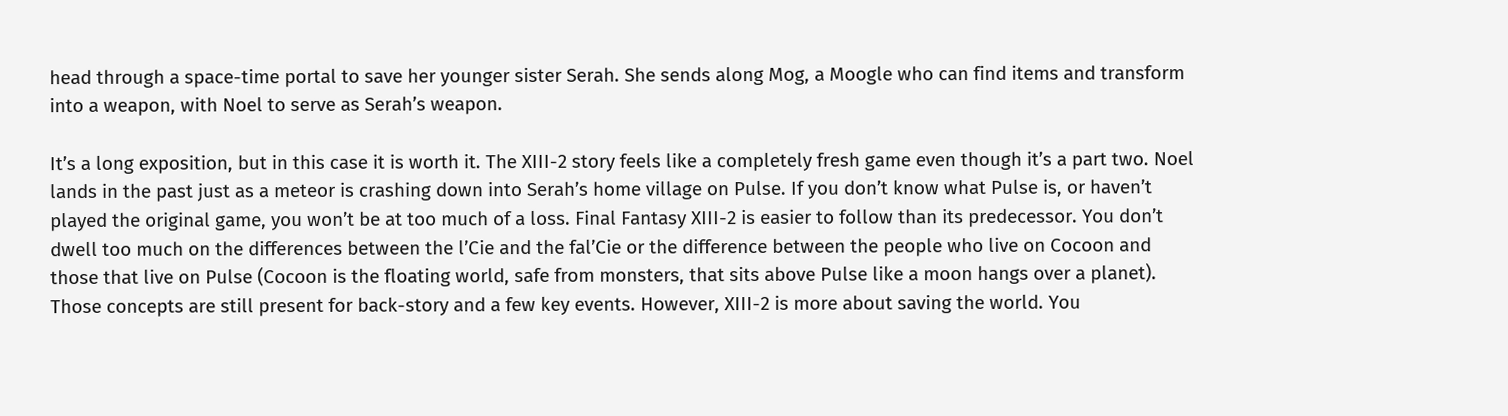head through a space-time portal to save her younger sister Serah. She sends along Mog, a Moogle who can find items and transform into a weapon, with Noel to serve as Serah’s weapon.

It’s a long exposition, but in this case it is worth it. The XIII-2 story feels like a completely fresh game even though it’s a part two. Noel lands in the past just as a meteor is crashing down into Serah’s home village on Pulse. If you don’t know what Pulse is, or haven’t played the original game, you won’t be at too much of a loss. Final Fantasy XIII-2 is easier to follow than its predecessor. You don’t dwell too much on the differences between the l’Cie and the fal’Cie or the difference between the people who live on Cocoon and those that live on Pulse (Cocoon is the floating world, safe from monsters, that sits above Pulse like a moon hangs over a planet). Those concepts are still present for back-story and a few key events. However, XIII-2 is more about saving the world. You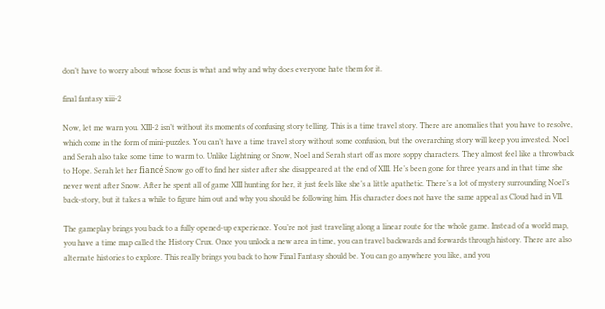don’t have to worry about whose focus is what and why and why does everyone hate them for it.

final fantasy xiii-2

Now, let me warn you. XIII-2 isn’t without its moments of confusing story telling. This is a time travel story. There are anomalies that you have to resolve, which come in the form of mini-puzzles. You can’t have a time travel story without some confusion, but the overarching story will keep you invested. Noel and Serah also take some time to warm to. Unlike Lightning or Snow, Noel and Serah start off as more soppy characters. They almost feel like a throwback to Hope. Serah let her fiancé Snow go off to find her sister after she disappeared at the end of XIII. He’s been gone for three years and in that time she never went after Snow. After he spent all of game XIII hunting for her, it just feels like she’s a little apathetic. There’s a lot of mystery surrounding Noel’s back-story, but it takes a while to figure him out and why you should be following him. His character does not have the same appeal as Cloud had in VII.

The gameplay brings you back to a fully opened-up experience. You’re not just traveling along a linear route for the whole game. Instead of a world map, you have a time map called the History Crux. Once you unlock a new area in time, you can travel backwards and forwards through history. There are also alternate histories to explore. This really brings you back to how Final Fantasy should be. You can go anywhere you like, and you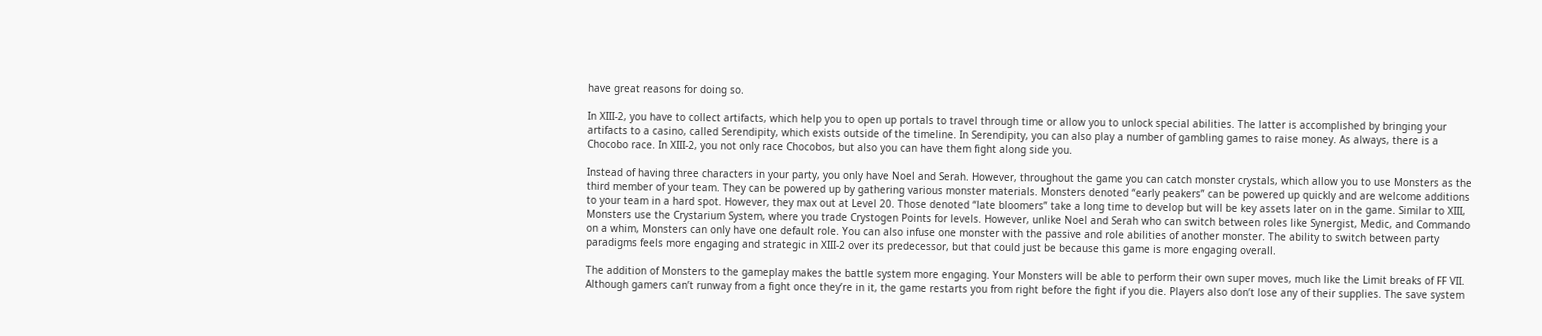have great reasons for doing so.

In XIII-2, you have to collect artifacts, which help you to open up portals to travel through time or allow you to unlock special abilities. The latter is accomplished by bringing your artifacts to a casino, called Serendipity, which exists outside of the timeline. In Serendipity, you can also play a number of gambling games to raise money. As always, there is a Chocobo race. In XIII-2, you not only race Chocobos, but also you can have them fight along side you.

Instead of having three characters in your party, you only have Noel and Serah. However, throughout the game you can catch monster crystals, which allow you to use Monsters as the third member of your team. They can be powered up by gathering various monster materials. Monsters denoted “early peakers” can be powered up quickly and are welcome additions to your team in a hard spot. However, they max out at Level 20. Those denoted “late bloomers” take a long time to develop but will be key assets later on in the game. Similar to XIII, Monsters use the Crystarium System, where you trade Crystogen Points for levels. However, unlike Noel and Serah who can switch between roles like Synergist, Medic, and Commando on a whim, Monsters can only have one default role. You can also infuse one monster with the passive and role abilities of another monster. The ability to switch between party paradigms feels more engaging and strategic in XIII-2 over its predecessor, but that could just be because this game is more engaging overall.

The addition of Monsters to the gameplay makes the battle system more engaging. Your Monsters will be able to perform their own super moves, much like the Limit breaks of FF VII. Although gamers can’t runway from a fight once they’re in it, the game restarts you from right before the fight if you die. Players also don’t lose any of their supplies. The save system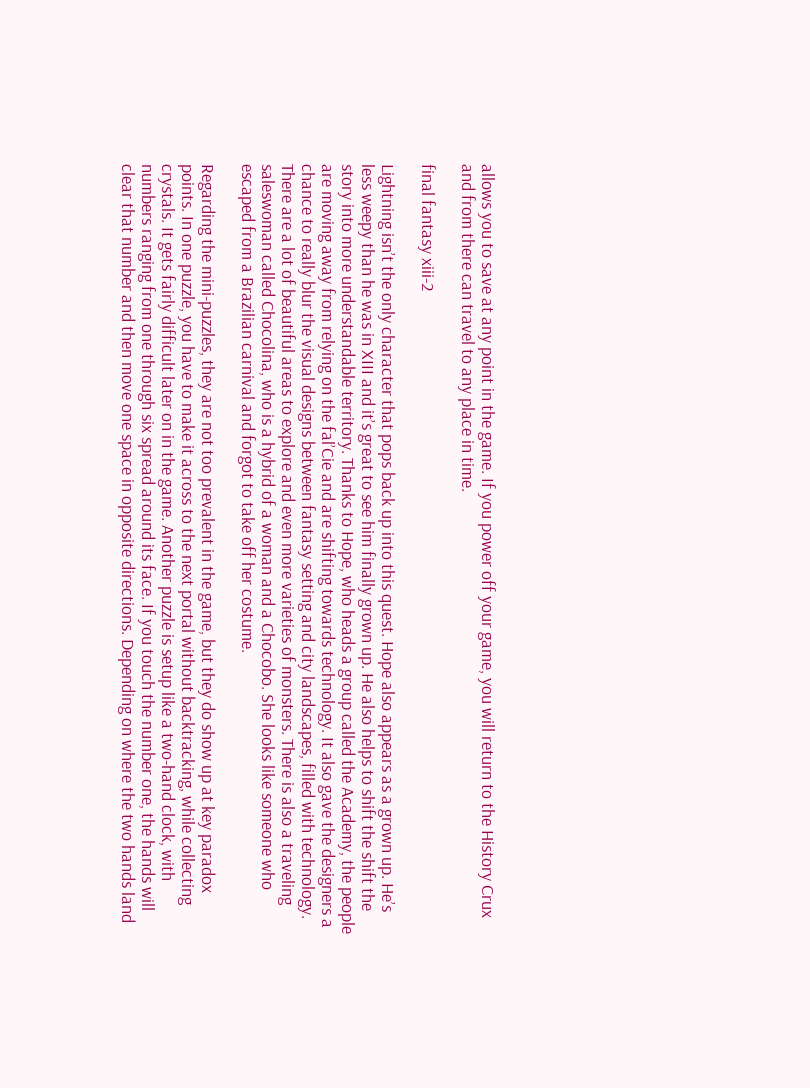allows you to save at any point in the game. If you power off your game, you will return to the History Crux and from there can travel to any place in time.

final fantasy xiii-2

Lightning isn’t the only character that pops back up into this quest. Hope also appears as a grown up. He’s less weepy than he was in XIII and it’s great to see him finally grown up. He also helps to shift the shift the story into more understandable territory. Thanks to Hope, who heads a group called the Academy, the people are moving away from relying on the fal’Cie and are shifting towards technology. It also gave the designers a chance to really blur the visual designs between fantasy setting and city landscapes, filled with technology. There are a lot of beautiful areas to explore and even more varieties of monsters. There is also a traveling saleswoman called Chocolina, who is a hybrid of a woman and a Chocobo. She looks like someone who escaped from a Brazilian carnival and forgot to take off her costume.

Regarding the mini-puzzles, they are not too prevalent in the game, but they do show up at key paradox points. In one puzzle, you have to make it across to the next portal without backtracking, while collecting crystals. It gets fairly difficult later on in the game. Another puzzle is setup like a two-hand clock, with numbers ranging from one through six spread around its face. If you touch the number one, the hands will clear that number and then move one space in opposite directions. Depending on where the two hands land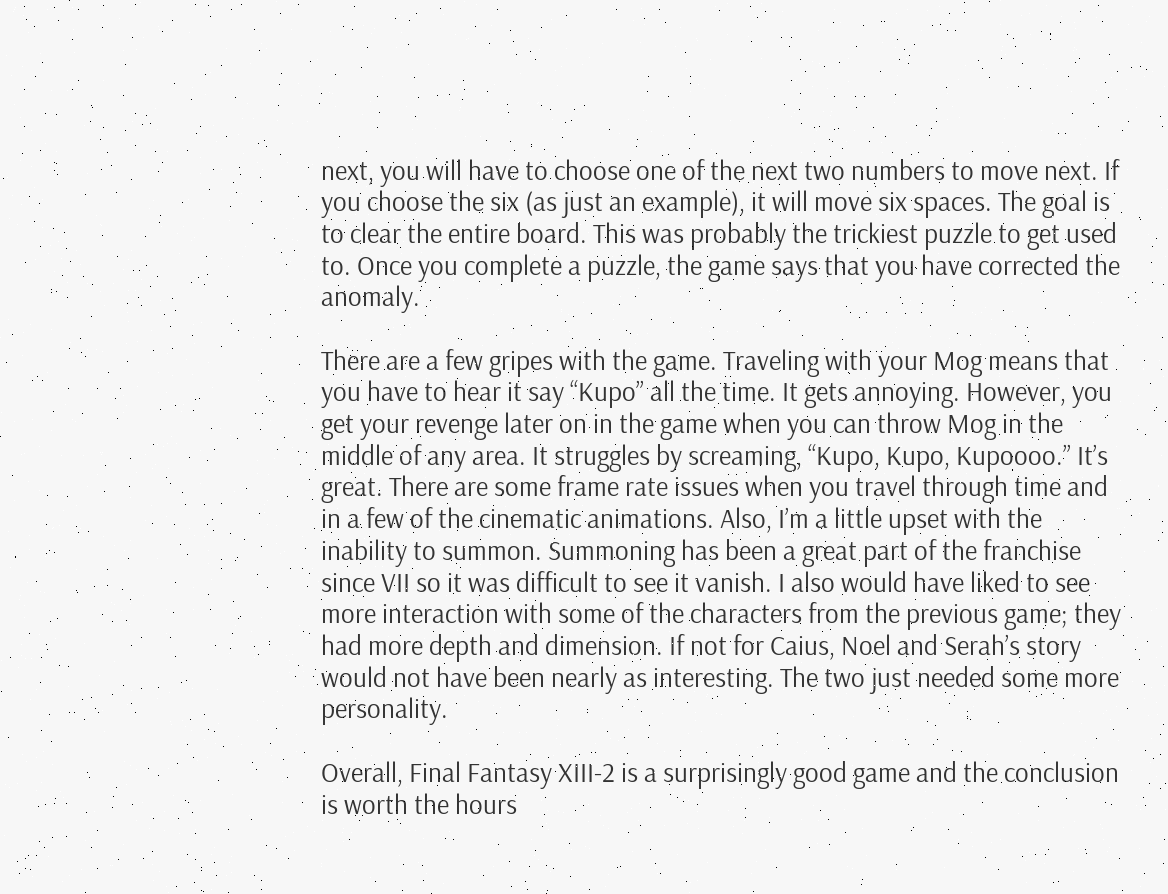next, you will have to choose one of the next two numbers to move next. If you choose the six (as just an example), it will move six spaces. The goal is to clear the entire board. This was probably the trickiest puzzle to get used to. Once you complete a puzzle, the game says that you have corrected the anomaly.

There are a few gripes with the game. Traveling with your Mog means that you have to hear it say “Kupo” all the time. It gets annoying. However, you get your revenge later on in the game when you can throw Mog in the middle of any area. It struggles by screaming, “Kupo, Kupo, Kupoooo.” It’s great. There are some frame rate issues when you travel through time and in a few of the cinematic animations. Also, I’m a little upset with the inability to summon. Summoning has been a great part of the franchise since VII so it was difficult to see it vanish. I also would have liked to see more interaction with some of the characters from the previous game; they had more depth and dimension. If not for Caius, Noel and Serah’s story would not have been nearly as interesting. The two just needed some more personality.

Overall, Final Fantasy XIII-2 is a surprisingly good game and the conclusion is worth the hours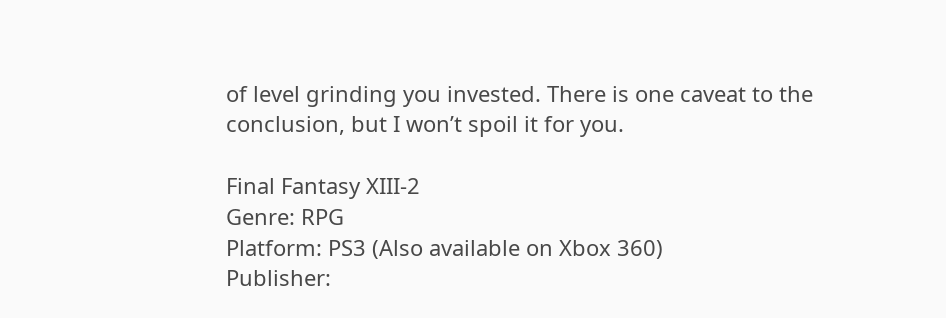of level grinding you invested. There is one caveat to the conclusion, but I won’t spoil it for you.

Final Fantasy XIII-2
Genre: RPG
Platform: PS3 (Also available on Xbox 360)
Publisher: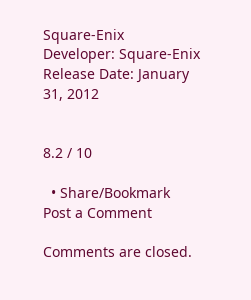Square-Enix
Developer: Square-Enix
Release Date: January 31, 2012


8.2 / 10

  • Share/Bookmark
Post a Comment

Comments are closed.